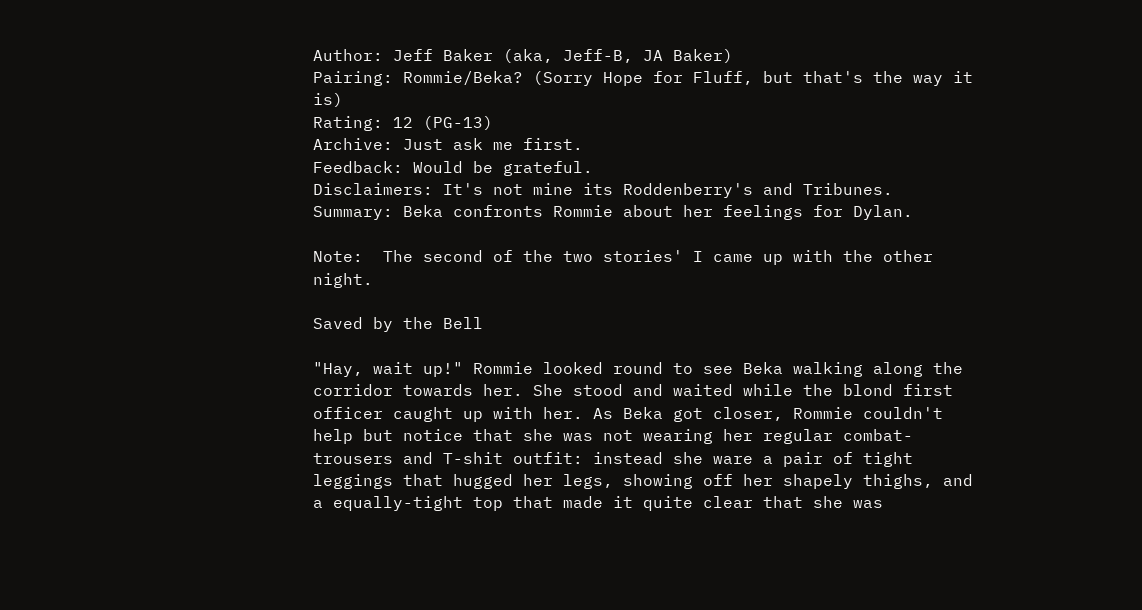Author: Jeff Baker (aka, Jeff-B, JA Baker)
Pairing: Rommie/Beka? (Sorry Hope for Fluff, but that's the way it is)
Rating: 12 (PG-13)
Archive: Just ask me first.
Feedback: Would be grateful.
Disclaimers: It's not mine its Roddenberry's and Tribunes.
Summary: Beka confronts Rommie about her feelings for Dylan.

Note:  The second of the two stories' I came up with the other night.

Saved by the Bell

"Hay, wait up!" Rommie looked round to see Beka walking along the corridor towards her. She stood and waited while the blond first officer caught up with her. As Beka got closer, Rommie couldn't help but notice that she was not wearing her regular combat-trousers and T-shit outfit: instead she ware a pair of tight leggings that hugged her legs, showing off her shapely thighs, and a equally-tight top that made it quite clear that she was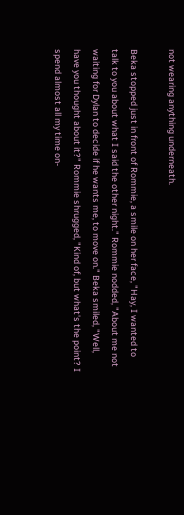not wearing anything underneath.

Beka stopped just in front of Rommie, a smile on her face, "Hay, I wanted to talk to you about what I said the other night." Rommie nodded, "About me not waiting for Dylan to decide if he wants me, to move on." Beka smiled, "Well, have you thought about it?" Rommie shrugged, "Kind of, but what's the point? I spend almost all my time on-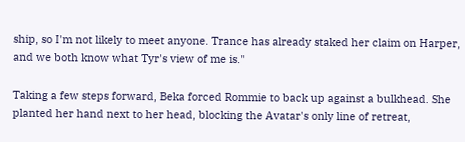ship, so I'm not likely to meet anyone. Trance has already staked her claim on Harper, and we both know what Tyr's view of me is."

Taking a few steps forward, Beka forced Rommie to back up against a bulkhead. She planted her hand next to her head, blocking the Avatar's only line of retreat,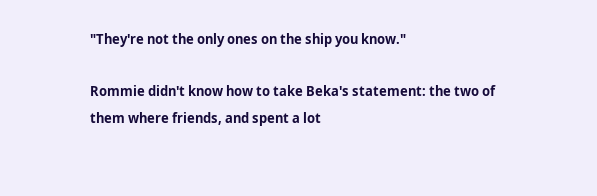"They're not the only ones on the ship you know."

Rommie didn't know how to take Beka's statement: the two of them where friends, and spent a lot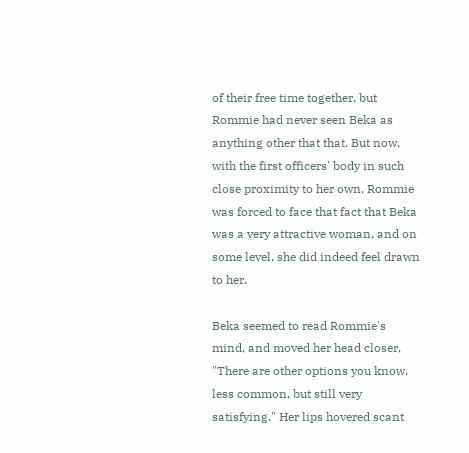of their free time together, but Rommie had never seen Beka as anything other that that. But now, with the first officers' body in such close proximity to her own, Rommie was forced to face that fact that Beka was a very attractive woman, and on some level, she did indeed feel drawn to her.

Beka seemed to read Rommie's mind, and moved her head closer, "There are other options you know, less common, but still very satisfying." Her lips hovered scant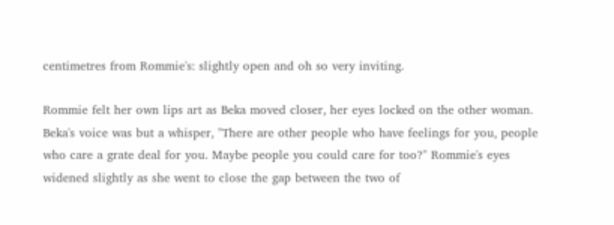centimetres from Rommie's: slightly open and oh so very inviting.

Rommie felt her own lips art as Beka moved closer, her eyes locked on the other woman. Beka's voice was but a whisper, "There are other people who have feelings for you, people who care a grate deal for you. Maybe people you could care for too?" Rommie's eyes widened slightly as she went to close the gap between the two of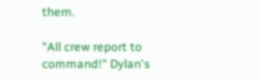them.

"All crew report to command!" Dylan's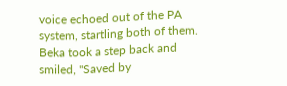voice echoed out of the PA system, startling both of them. Beka took a step back and smiled, "Saved by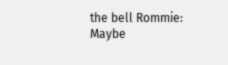the bell Rommie: Maybe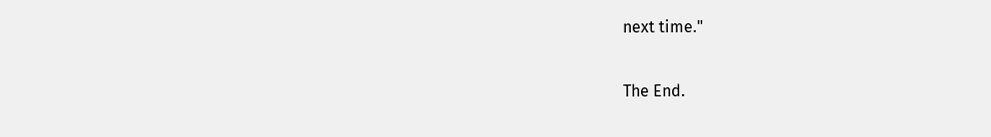next time."

The End.